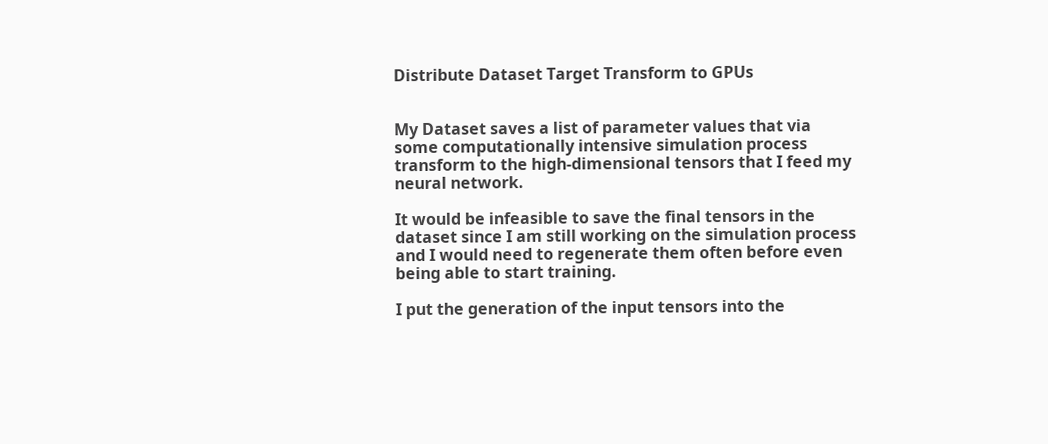Distribute Dataset Target Transform to GPUs


My Dataset saves a list of parameter values that via some computationally intensive simulation process transform to the high-dimensional tensors that I feed my neural network.

It would be infeasible to save the final tensors in the dataset since I am still working on the simulation process and I would need to regenerate them often before even being able to start training.

I put the generation of the input tensors into the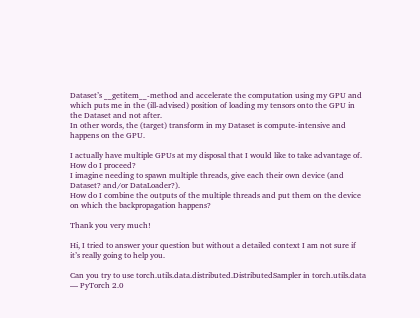Dataset’s __getitem__-method and accelerate the computation using my GPU and which puts me in the (ill-advised) position of loading my tensors onto the GPU in the Dataset and not after.
In other words, the (target) transform in my Dataset is compute-intensive and happens on the GPU.

I actually have multiple GPUs at my disposal that I would like to take advantage of.
How do I proceed?
I imagine needing to spawn multiple threads, give each their own device (and Dataset? and/or DataLoader?).
How do I combine the outputs of the multiple threads and put them on the device on which the backpropagation happens?

Thank you very much!

Hi, I tried to answer your question but without a detailed context I am not sure if it’s really going to help you.

Can you try to use torch.utils.data.distributed.DistributedSampler in torch.utils.data — PyTorch 2.0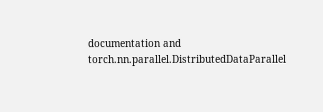documentation and torch.nn.parallel.DistributedDataParallel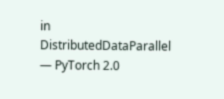in DistributedDataParallel — PyTorch 2.0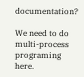documentation?

We need to do multi-process programing here.